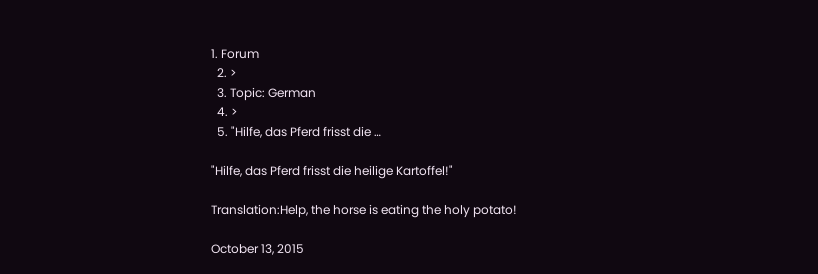1. Forum
  2. >
  3. Topic: German
  4. >
  5. "Hilfe, das Pferd frisst die …

"Hilfe, das Pferd frisst die heilige Kartoffel!"

Translation:Help, the horse is eating the holy potato!

October 13, 2015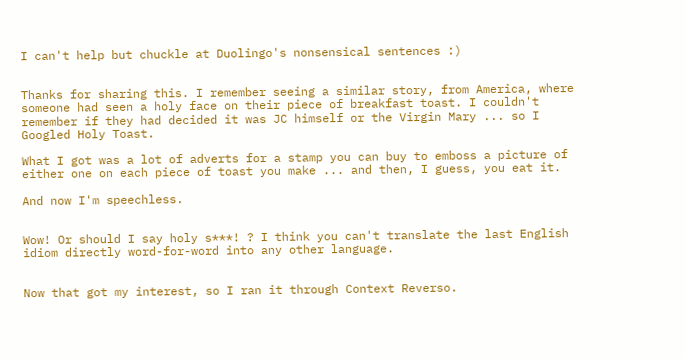I can't help but chuckle at Duolingo's nonsensical sentences :)


Thanks for sharing this. I remember seeing a similar story, from America, where someone had seen a holy face on their piece of breakfast toast. I couldn't remember if they had decided it was JC himself or the Virgin Mary ... so I Googled Holy Toast.

What I got was a lot of adverts for a stamp you can buy to emboss a picture of either one on each piece of toast you make ... and then, I guess, you eat it.

And now I'm speechless.


Wow! Or should I say holy s***! ? I think you can't translate the last English idiom directly word-for-word into any other language.


Now that got my interest, so I ran it through Context Reverso.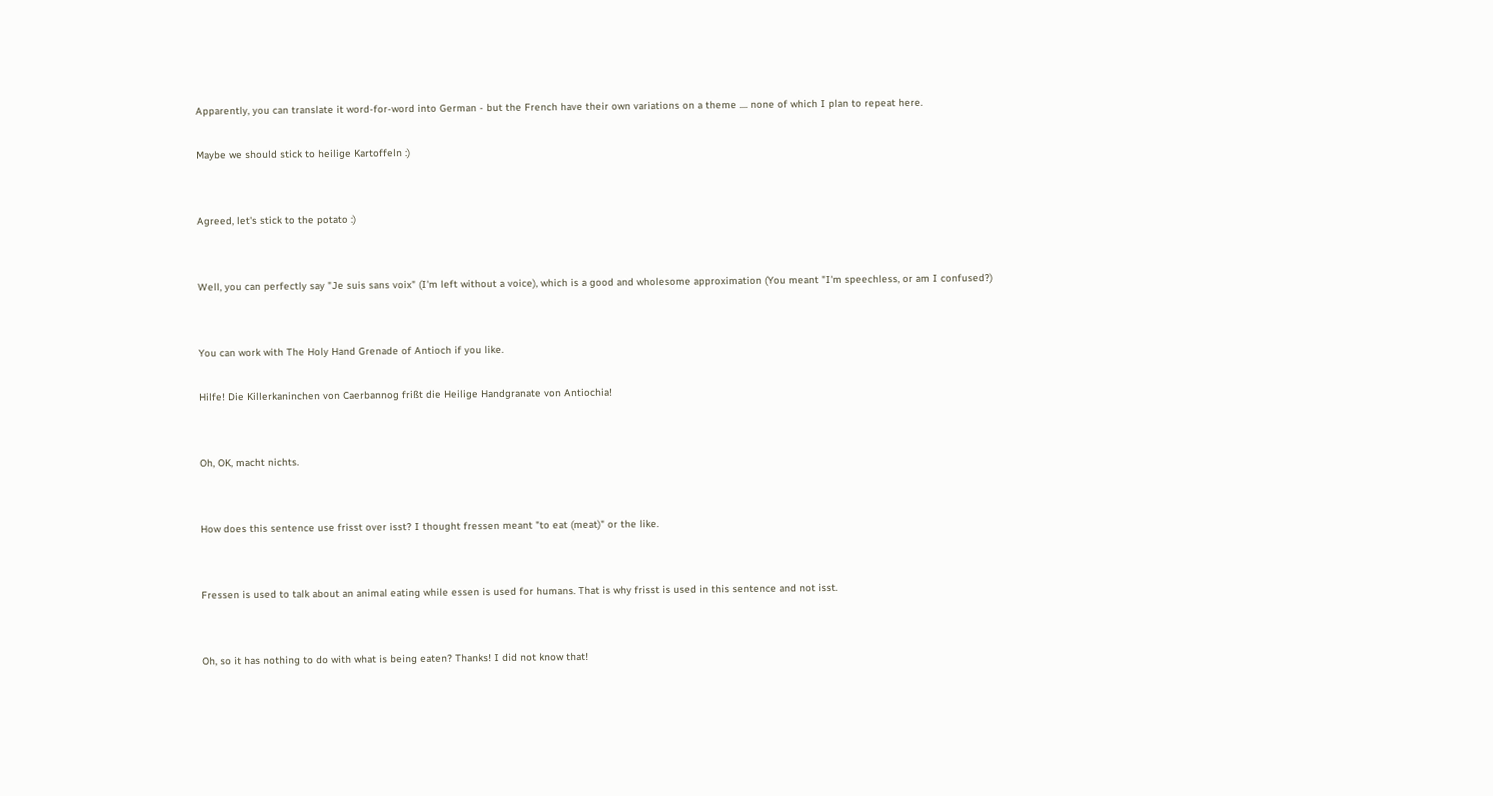Apparently, you can translate it word-for-word into German - but the French have their own variations on a theme .... none of which I plan to repeat here.

Maybe we should stick to heilige Kartoffeln :)


Agreed, let's stick to the potato :)


Well, you can perfectly say "Je suis sans voix" (I'm left without a voice), which is a good and wholesome approximation (You meant "I'm speechless, or am I confused?)


You can work with The Holy Hand Grenade of Antioch if you like.

Hilfe! Die Killerkaninchen von Caerbannog frißt die Heilige Handgranate von Antiochia!


Oh, OK, macht nichts.


How does this sentence use frisst over isst? I thought fressen meant "to eat (meat)" or the like.


Fressen is used to talk about an animal eating while essen is used for humans. That is why frisst is used in this sentence and not isst.


Oh, so it has nothing to do with what is being eaten? Thanks! I did not know that!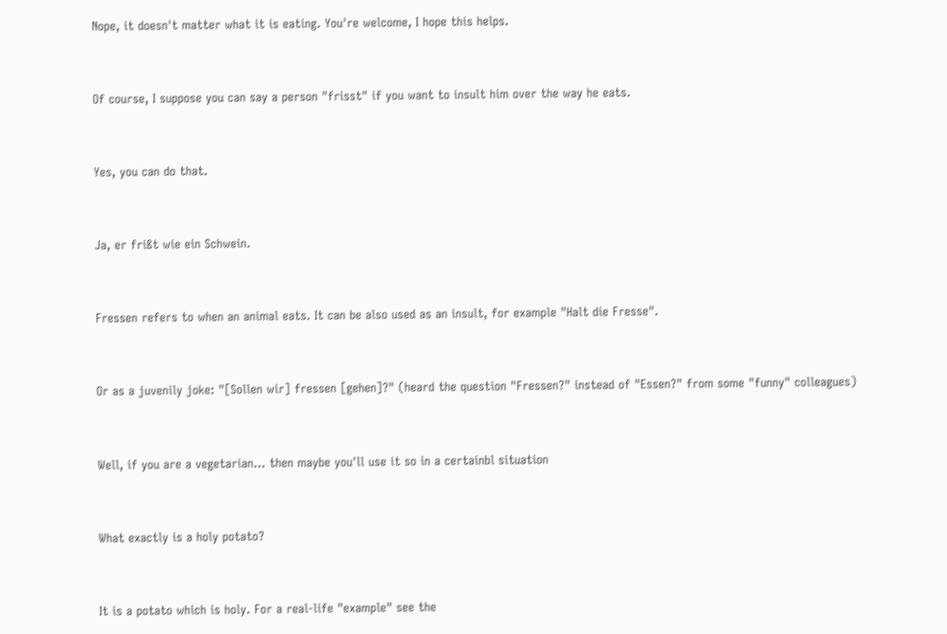Nope, it doesn't matter what it is eating. You're welcome, I hope this helps.


Of course, I suppose you can say a person "frisst" if you want to insult him over the way he eats.


Yes, you can do that.


Ja, er frißt wie ein Schwein.


Fressen refers to when an animal eats. It can be also used as an insult, for example "Halt die Fresse".


Or as a juvenily joke: "[Sollen wir] fressen [gehen]?" (heard the question "Fressen?" instead of "Essen?" from some "funny" colleagues)


Well, if you are a vegetarian... then maybe you'll use it so in a certainbl situation


What exactly is a holy potato?


It is a potato which is holy. For a real-life "example" see the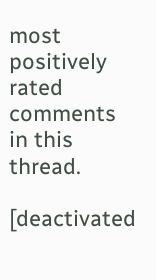most positively rated comments in this thread.

[deactivated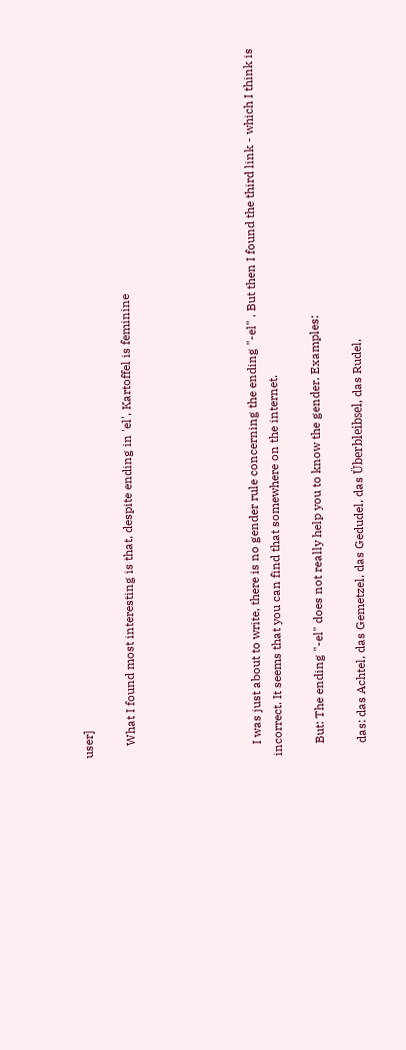user]

    What I found most interesting is that, despite ending in 'el', Kartoffel is feminine





    I was just about to write, there is no gender rule concerning the ending "-el" . But then I found the third link - which I think is incorrect. It seems that you can find that somewhere on the internet.

    But: The ending "-el" does not really help you to know the gender. Examples:

    das: das Achtel, das Gemetzel, das Gedudel, das Überbleibsel, das Rudel,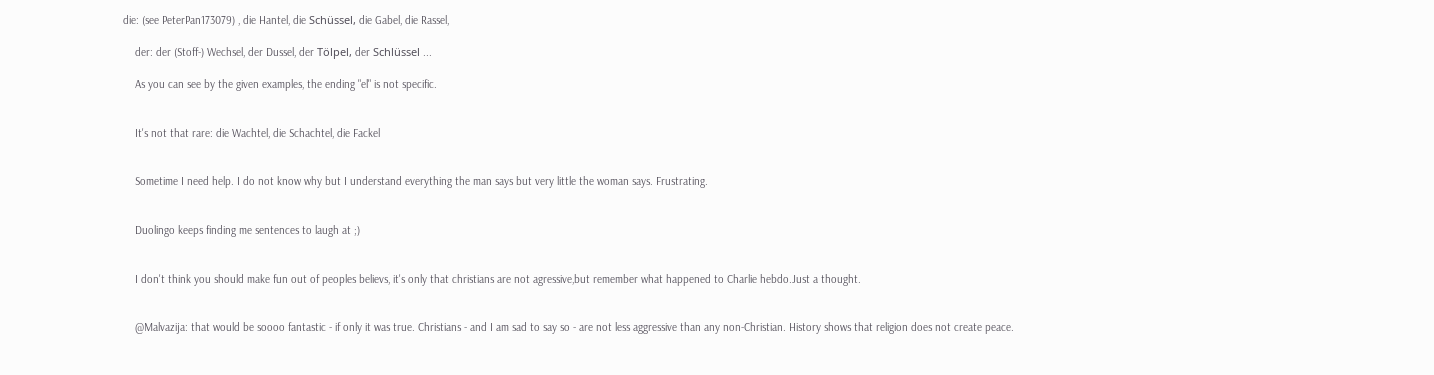die: (see PeterPan173079) , die Hantel, die Schüssel, die Gabel, die Rassel,

    der: der (Stoff-) Wechsel, der Dussel, der Tölpel, der Schlüssel ...

    As you can see by the given examples, the ending "el" is not specific.


    It's not that rare: die Wachtel, die Schachtel, die Fackel


    Sometime I need help. I do not know why but I understand everything the man says but very little the woman says. Frustrating.


    Duolingo keeps finding me sentences to laugh at ;)


    I don't think you should make fun out of peoples believs, it's only that christians are not agressive,but remember what happened to Charlie hebdo.Just a thought.


    @Malvazija: that would be soooo fantastic - if only it was true. Christians - and I am sad to say so - are not less aggressive than any non-Christian. History shows that religion does not create peace.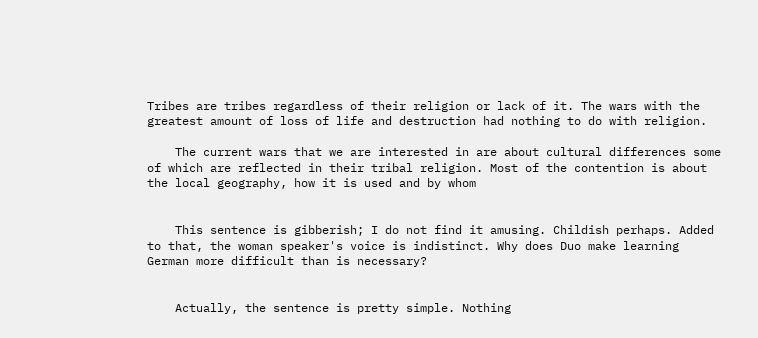Tribes are tribes regardless of their religion or lack of it. The wars with the greatest amount of loss of life and destruction had nothing to do with religion.

    The current wars that we are interested in are about cultural differences some of which are reflected in their tribal religion. Most of the contention is about the local geography, how it is used and by whom


    This sentence is gibberish; I do not find it amusing. Childish perhaps. Added to that, the woman speaker's voice is indistinct. Why does Duo make learning German more difficult than is necessary?


    Actually, the sentence is pretty simple. Nothing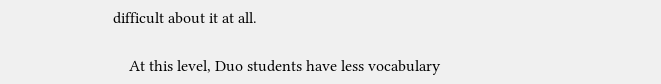difficult about it at all.

    At this level, Duo students have less vocabulary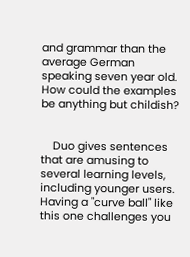and grammar than the average German speaking seven year old. How could the examples be anything but childish?


    Duo gives sentences that are amusing to several learning levels, including younger users. Having a "curve ball" like this one challenges you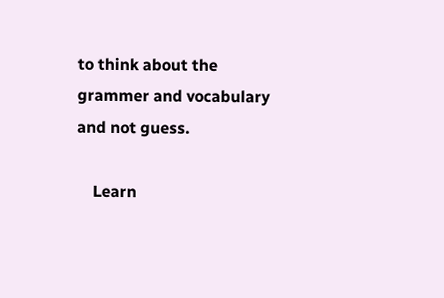to think about the grammer and vocabulary and not guess.

    Learn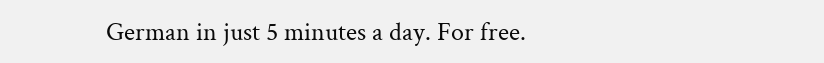German in just 5 minutes a day. For free.